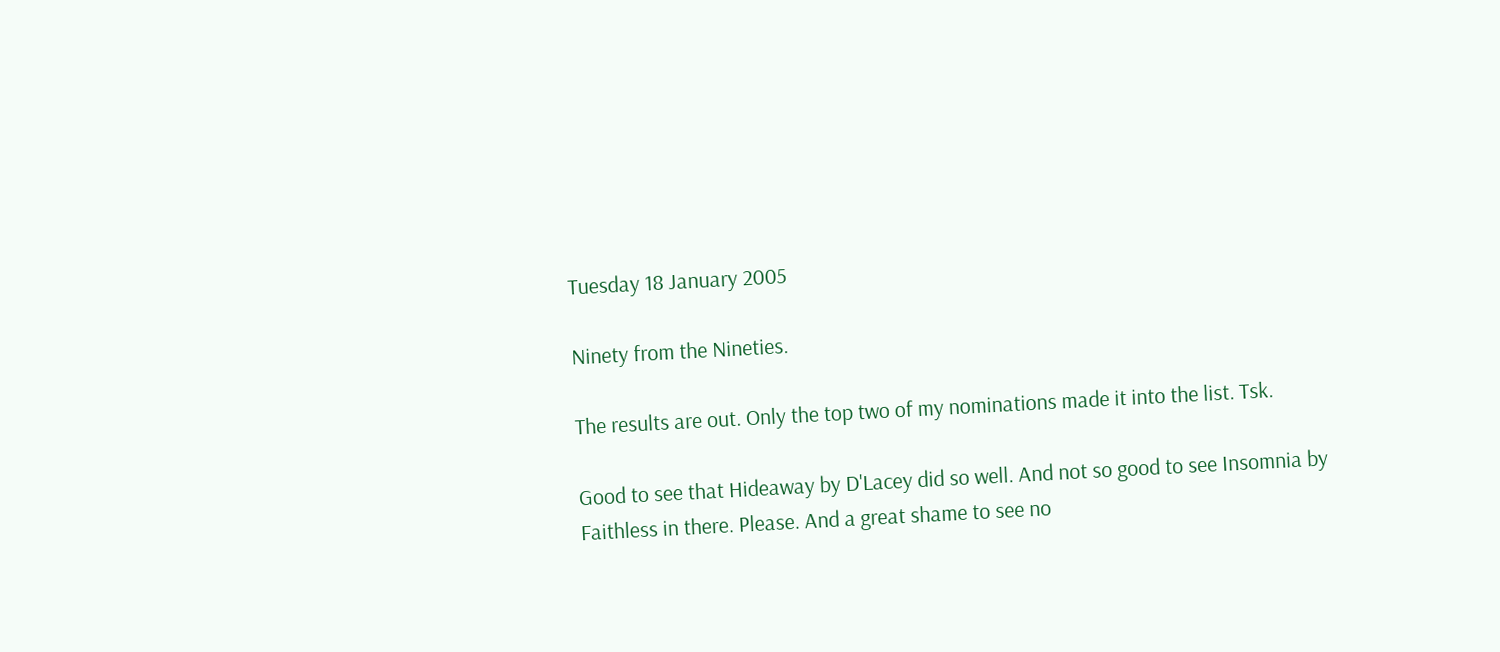Tuesday 18 January 2005

Ninety from the Nineties.

The results are out. Only the top two of my nominations made it into the list. Tsk.

Good to see that Hideaway by D'Lacey did so well. And not so good to see Insomnia by Faithless in there. Please. And a great shame to see no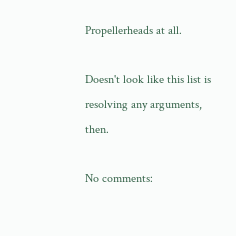Propellerheads at all.

Doesn't look like this list is resolving any arguments, then.

No comments: